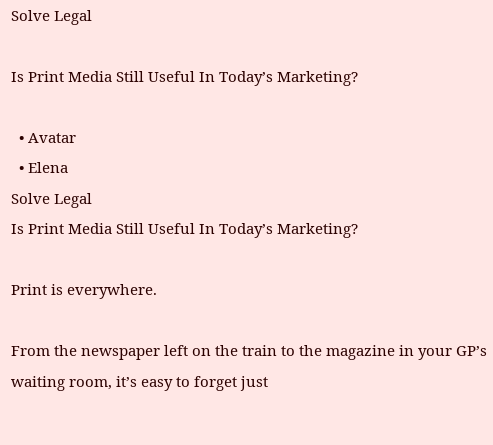Solve Legal

Is Print Media Still Useful In Today’s Marketing?

  • Avatar
  • Elena
Solve Legal
Is Print Media Still Useful In Today’s Marketing?

Print is everywhere.

From the newspaper left on the train to the magazine in your GP’s waiting room, it’s easy to forget just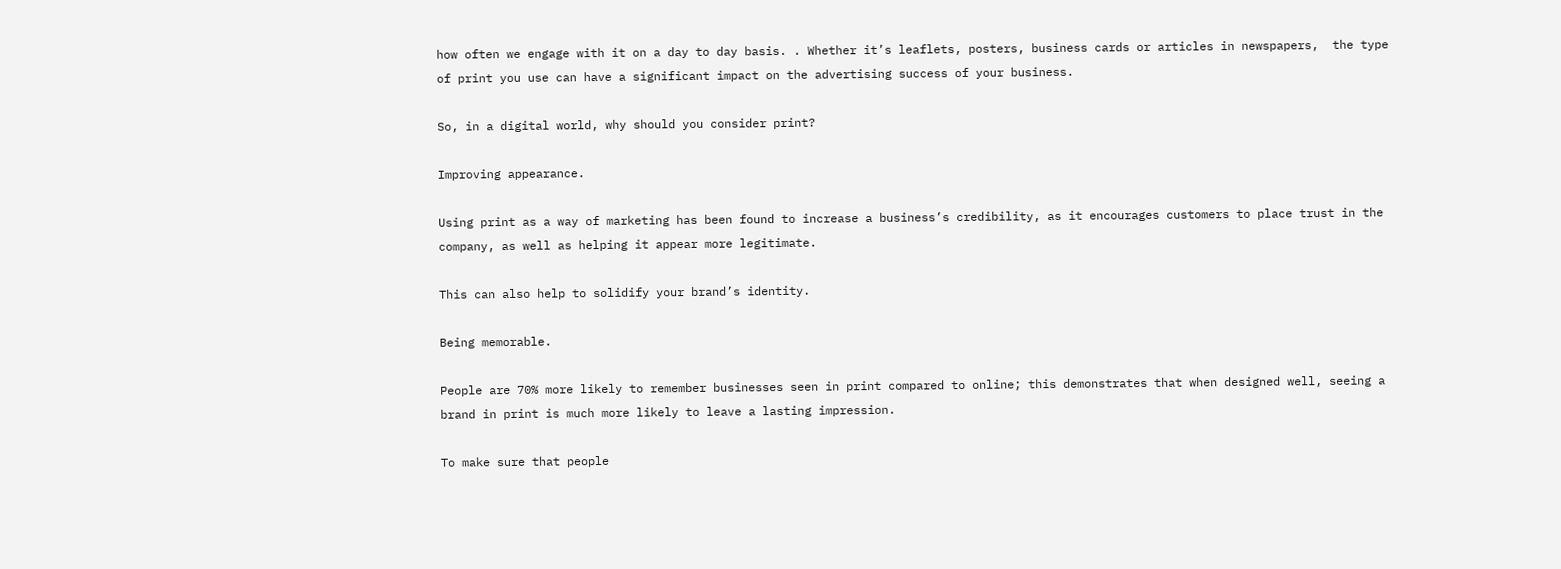how often we engage with it on a day to day basis. . Whether it’s leaflets, posters, business cards or articles in newspapers,  the type of print you use can have a significant impact on the advertising success of your business.

So, in a digital world, why should you consider print?

Improving appearance.

Using print as a way of marketing has been found to increase a business’s credibility, as it encourages customers to place trust in the company, as well as helping it appear more legitimate.

This can also help to solidify your brand’s identity.

Being memorable.

People are 70% more likely to remember businesses seen in print compared to online; this demonstrates that when designed well, seeing a brand in print is much more likely to leave a lasting impression.

To make sure that people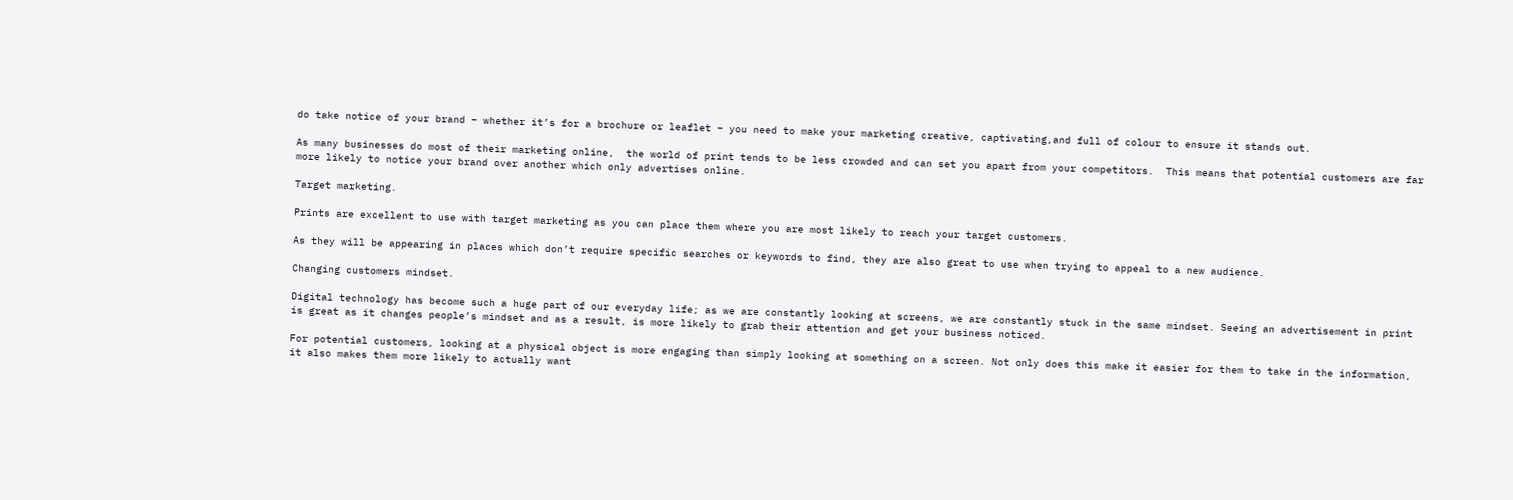do take notice of your brand – whether it’s for a brochure or leaflet – you need to make your marketing creative, captivating,and full of colour to ensure it stands out.

As many businesses do most of their marketing online,  the world of print tends to be less crowded and can set you apart from your competitors.  This means that potential customers are far more likely to notice your brand over another which only advertises online.

Target marketing.

Prints are excellent to use with target marketing as you can place them where you are most likely to reach your target customers.

As they will be appearing in places which don’t require specific searches or keywords to find, they are also great to use when trying to appeal to a new audience.

Changing customers mindset.

Digital technology has become such a huge part of our everyday life; as we are constantly looking at screens, we are constantly stuck in the same mindset. Seeing an advertisement in print is great as it changes people’s mindset and as a result, is more likely to grab their attention and get your business noticed.

For potential customers, looking at a physical object is more engaging than simply looking at something on a screen. Not only does this make it easier for them to take in the information, it also makes them more likely to actually want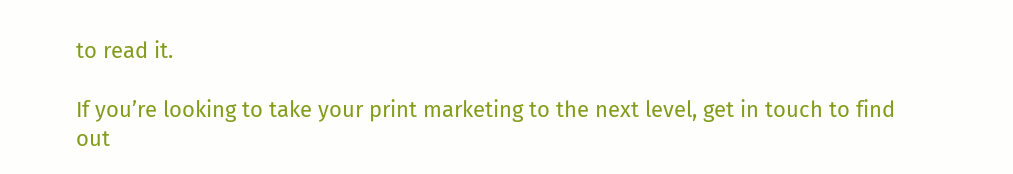to read it.

If you’re looking to take your print marketing to the next level, get in touch to find out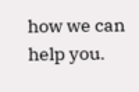how we can help you.